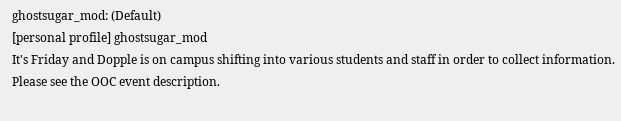ghostsugar_mod: (Default)
[personal profile] ghostsugar_mod
It's Friday and Dopple is on campus shifting into various students and staff in order to collect information. Please see the OOC event description.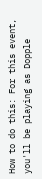How to do this: For this event, you'll be playing as Dopple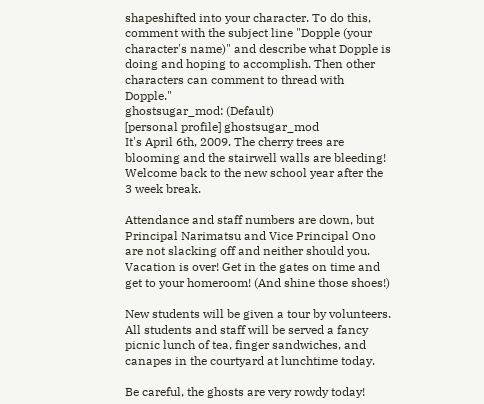shapeshifted into your character. To do this, comment with the subject line "Dopple (your character's name)" and describe what Dopple is doing and hoping to accomplish. Then other characters can comment to thread with Dopple."
ghostsugar_mod: (Default)
[personal profile] ghostsugar_mod
It's April 6th, 2009. The cherry trees are blooming and the stairwell walls are bleeding! Welcome back to the new school year after the 3 week break.

Attendance and staff numbers are down, but Principal Narimatsu and Vice Principal Ono are not slacking off and neither should you. Vacation is over! Get in the gates on time and get to your homeroom! (And shine those shoes!)

New students will be given a tour by volunteers. All students and staff will be served a fancy picnic lunch of tea, finger sandwiches, and canapes in the courtyard at lunchtime today.

Be careful, the ghosts are very rowdy today!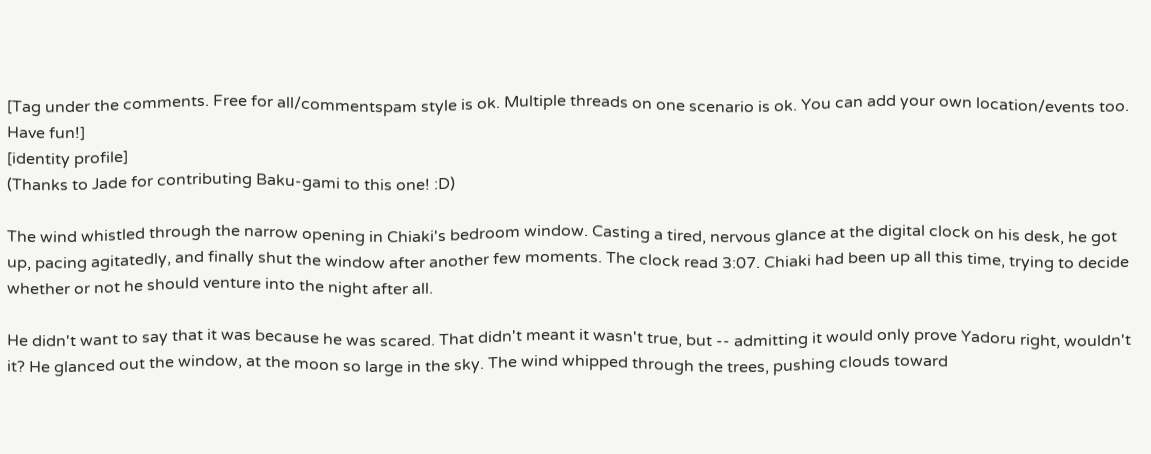[Tag under the comments. Free for all/commentspam style is ok. Multiple threads on one scenario is ok. You can add your own location/events too. Have fun!]
[identity profile]
(Thanks to Jade for contributing Baku-gami to this one! :D)

The wind whistled through the narrow opening in Chiaki's bedroom window. Casting a tired, nervous glance at the digital clock on his desk, he got up, pacing agitatedly, and finally shut the window after another few moments. The clock read 3:07. Chiaki had been up all this time, trying to decide whether or not he should venture into the night after all.

He didn't want to say that it was because he was scared. That didn't meant it wasn't true, but -- admitting it would only prove Yadoru right, wouldn't it? He glanced out the window, at the moon so large in the sky. The wind whipped through the trees, pushing clouds toward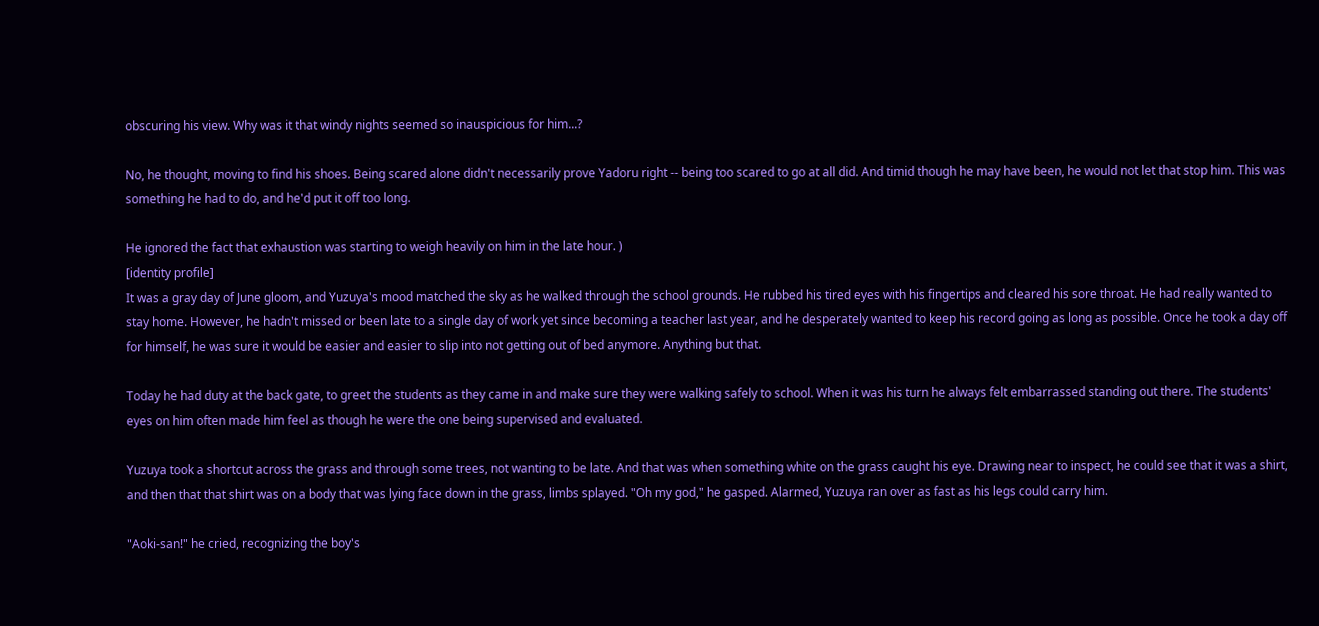obscuring his view. Why was it that windy nights seemed so inauspicious for him...?

No, he thought, moving to find his shoes. Being scared alone didn't necessarily prove Yadoru right -- being too scared to go at all did. And timid though he may have been, he would not let that stop him. This was something he had to do, and he'd put it off too long.

He ignored the fact that exhaustion was starting to weigh heavily on him in the late hour. )
[identity profile]
It was a gray day of June gloom, and Yuzuya's mood matched the sky as he walked through the school grounds. He rubbed his tired eyes with his fingertips and cleared his sore throat. He had really wanted to stay home. However, he hadn't missed or been late to a single day of work yet since becoming a teacher last year, and he desperately wanted to keep his record going as long as possible. Once he took a day off for himself, he was sure it would be easier and easier to slip into not getting out of bed anymore. Anything but that.

Today he had duty at the back gate, to greet the students as they came in and make sure they were walking safely to school. When it was his turn he always felt embarrassed standing out there. The students' eyes on him often made him feel as though he were the one being supervised and evaluated.

Yuzuya took a shortcut across the grass and through some trees, not wanting to be late. And that was when something white on the grass caught his eye. Drawing near to inspect, he could see that it was a shirt, and then that that shirt was on a body that was lying face down in the grass, limbs splayed. "Oh my god," he gasped. Alarmed, Yuzuya ran over as fast as his legs could carry him.

"Aoki-san!" he cried, recognizing the boy's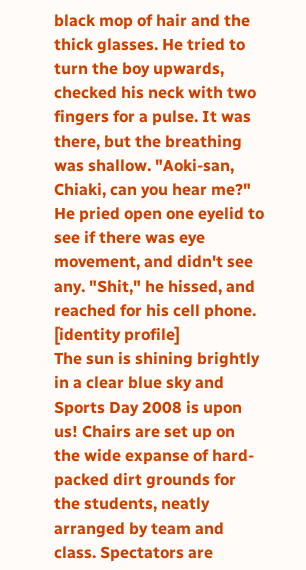black mop of hair and the thick glasses. He tried to turn the boy upwards, checked his neck with two fingers for a pulse. It was there, but the breathing was shallow. "Aoki-san, Chiaki, can you hear me?" He pried open one eyelid to see if there was eye movement, and didn't see any. "Shit," he hissed, and reached for his cell phone.
[identity profile]
The sun is shining brightly in a clear blue sky and Sports Day 2008 is upon us! Chairs are set up on the wide expanse of hard-packed dirt grounds for the students, neatly arranged by team and class. Spectators are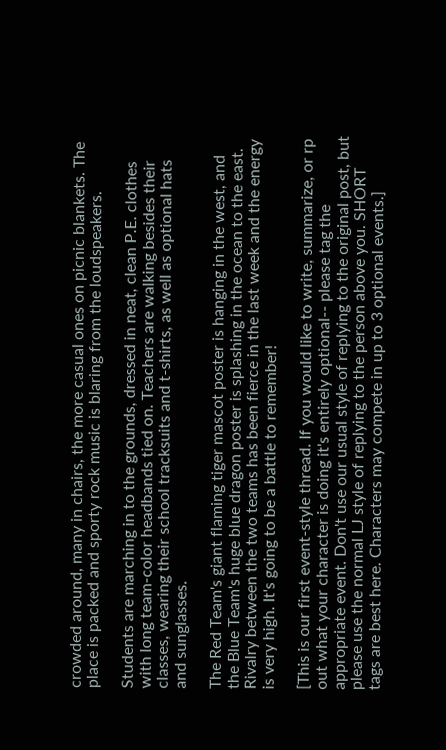crowded around, many in chairs, the more casual ones on picnic blankets. The place is packed and sporty rock music is blaring from the loudspeakers.

Students are marching in to the grounds, dressed in neat, clean P.E. clothes with long team-color headbands tied on. Teachers are walking besides their classes, wearing their school tracksuits and t-shirts, as well as optional hats and sunglasses.

The Red Team's giant flaming tiger mascot poster is hanging in the west, and the Blue Team's huge blue dragon poster is splashing in the ocean to the east. Rivalry between the two teams has been fierce in the last week and the energy is very high. It's going to be a battle to remember!

[This is our first event-style thread. If you would like to write, summarize, or rp out what your character is doing it's entirely optional-- please tag the appropriate event. Don't use our usual style of replying to the original post, but please use the normal LJ style of replying to the person above you. SHORT tags are best here. Characters may compete in up to 3 optional events.]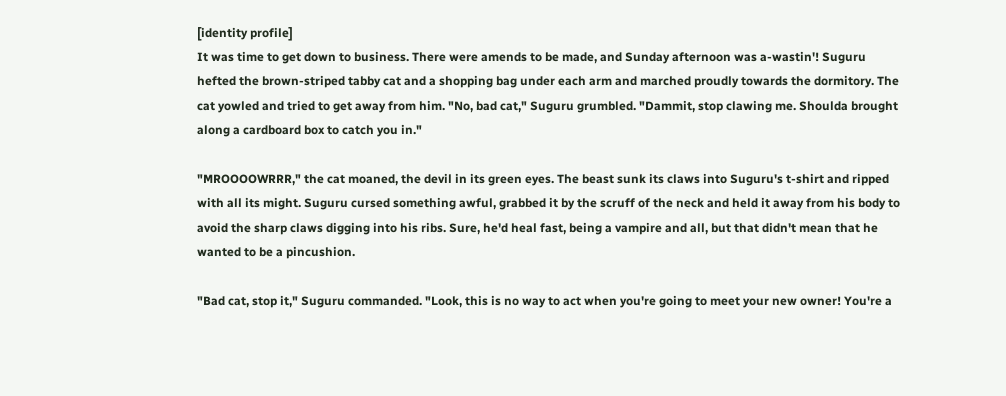[identity profile]
It was time to get down to business. There were amends to be made, and Sunday afternoon was a-wastin'! Suguru hefted the brown-striped tabby cat and a shopping bag under each arm and marched proudly towards the dormitory. The cat yowled and tried to get away from him. "No, bad cat," Suguru grumbled. "Dammit, stop clawing me. Shoulda brought along a cardboard box to catch you in."

"MROOOOWRRR," the cat moaned, the devil in its green eyes. The beast sunk its claws into Suguru's t-shirt and ripped with all its might. Suguru cursed something awful, grabbed it by the scruff of the neck and held it away from his body to avoid the sharp claws digging into his ribs. Sure, he'd heal fast, being a vampire and all, but that didn't mean that he wanted to be a pincushion.

"Bad cat, stop it," Suguru commanded. "Look, this is no way to act when you're going to meet your new owner! You're a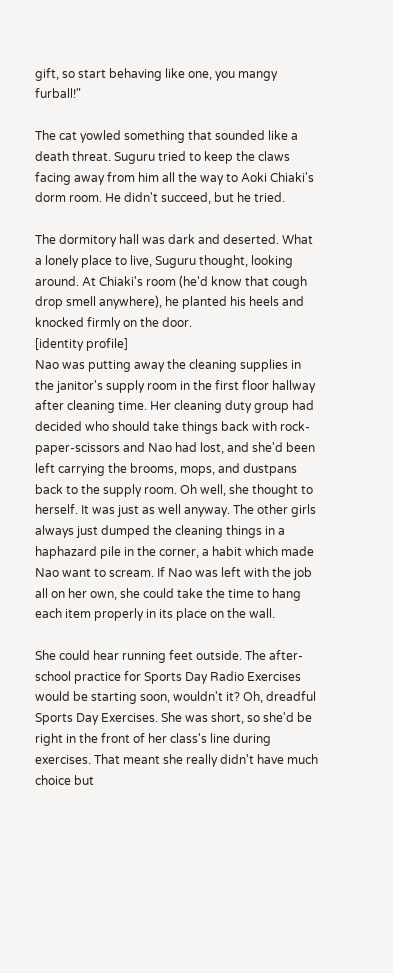gift, so start behaving like one, you mangy furball!"

The cat yowled something that sounded like a death threat. Suguru tried to keep the claws facing away from him all the way to Aoki Chiaki's dorm room. He didn't succeed, but he tried.

The dormitory hall was dark and deserted. What a lonely place to live, Suguru thought, looking around. At Chiaki's room (he'd know that cough drop smell anywhere), he planted his heels and knocked firmly on the door.
[identity profile]
Nao was putting away the cleaning supplies in the janitor's supply room in the first floor hallway after cleaning time. Her cleaning duty group had decided who should take things back with rock-paper-scissors and Nao had lost, and she'd been left carrying the brooms, mops, and dustpans back to the supply room. Oh well, she thought to herself. It was just as well anyway. The other girls always just dumped the cleaning things in a haphazard pile in the corner, a habit which made Nao want to scream. If Nao was left with the job all on her own, she could take the time to hang each item properly in its place on the wall.

She could hear running feet outside. The after-school practice for Sports Day Radio Exercises would be starting soon, wouldn't it? Oh, dreadful Sports Day Exercises. She was short, so she'd be right in the front of her class's line during exercises. That meant she really didn't have much choice but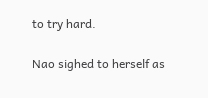to try hard.

Nao sighed to herself as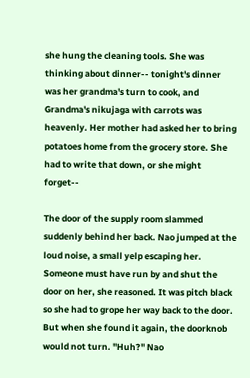she hung the cleaning tools. She was thinking about dinner-- tonight's dinner was her grandma's turn to cook, and Grandma's nikujaga with carrots was heavenly. Her mother had asked her to bring potatoes home from the grocery store. She had to write that down, or she might forget--

The door of the supply room slammed suddenly behind her back. Nao jumped at the loud noise, a small yelp escaping her. Someone must have run by and shut the door on her, she reasoned. It was pitch black so she had to grope her way back to the door. But when she found it again, the doorknob would not turn. "Huh?" Nao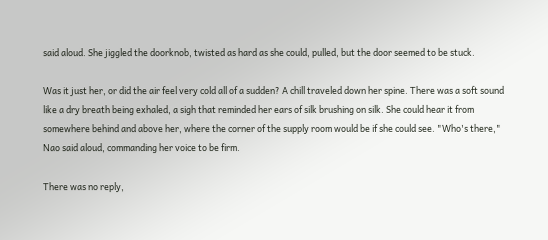said aloud. She jiggled the doorknob, twisted as hard as she could, pulled, but the door seemed to be stuck.

Was it just her, or did the air feel very cold all of a sudden? A chill traveled down her spine. There was a soft sound like a dry breath being exhaled, a sigh that reminded her ears of silk brushing on silk. She could hear it from somewhere behind and above her, where the corner of the supply room would be if she could see. "Who's there," Nao said aloud, commanding her voice to be firm.

There was no reply,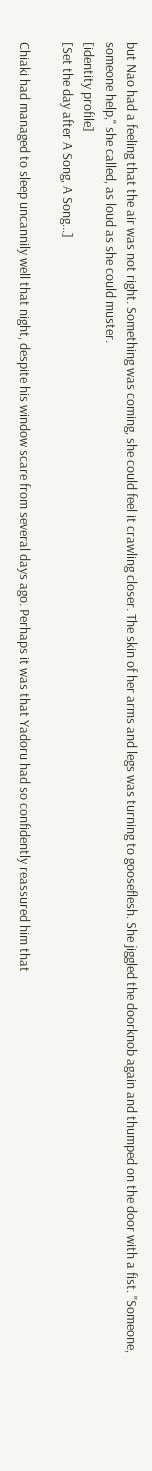but Nao had a feeling that the air was not right. Something was coming, she could feel it crawling closer. The skin of her arms and legs was turning to gooseflesh. She jiggled the doorknob again and thumped on the door with a fist. "Someone, someone help," she called, as loud as she could muster.
[identity profile]
[Set the day after A Song, A Song...]

Chiaki had managed to sleep uncannily well that night, despite his window scare from several days ago. Perhaps it was that Yadoru had so confidently reassured him that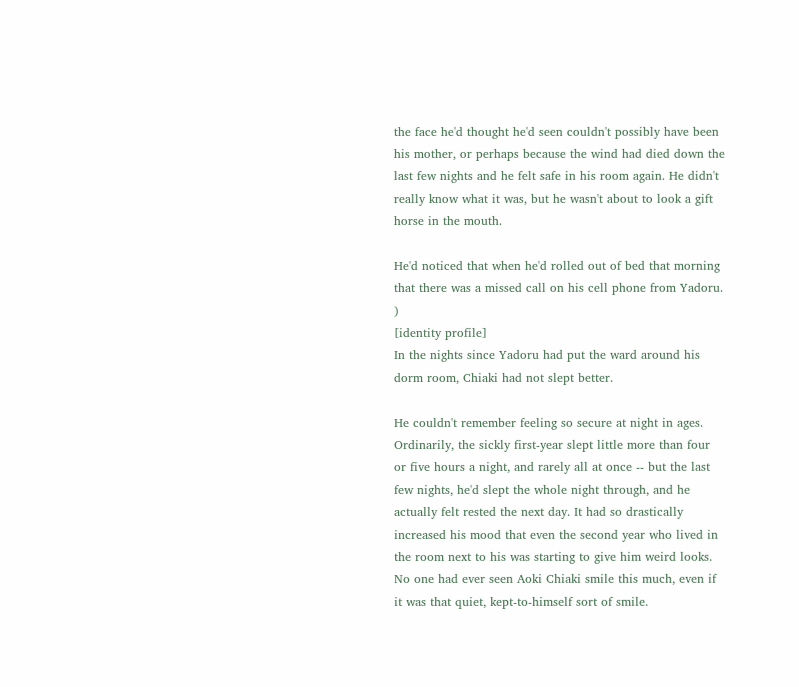the face he'd thought he'd seen couldn't possibly have been his mother, or perhaps because the wind had died down the last few nights and he felt safe in his room again. He didn't really know what it was, but he wasn't about to look a gift horse in the mouth.

He'd noticed that when he'd rolled out of bed that morning that there was a missed call on his cell phone from Yadoru. )
[identity profile]
In the nights since Yadoru had put the ward around his dorm room, Chiaki had not slept better.

He couldn't remember feeling so secure at night in ages. Ordinarily, the sickly first-year slept little more than four or five hours a night, and rarely all at once -- but the last few nights, he'd slept the whole night through, and he actually felt rested the next day. It had so drastically increased his mood that even the second year who lived in the room next to his was starting to give him weird looks. No one had ever seen Aoki Chiaki smile this much, even if it was that quiet, kept-to-himself sort of smile.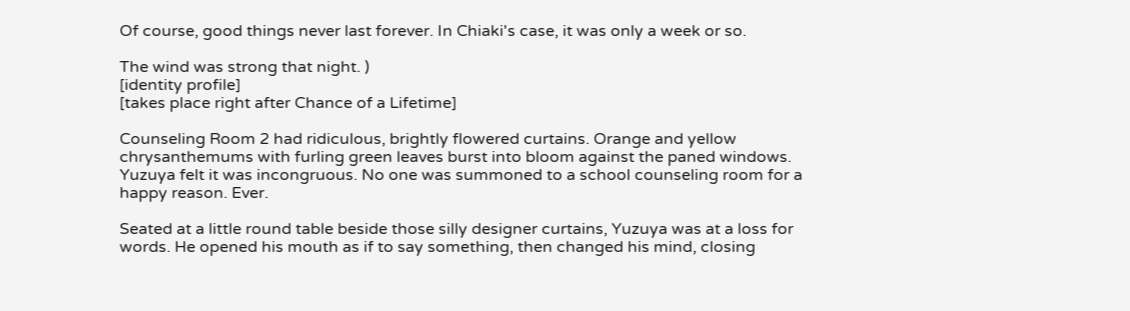Of course, good things never last forever. In Chiaki's case, it was only a week or so.

The wind was strong that night. )
[identity profile]
[takes place right after Chance of a Lifetime]

Counseling Room 2 had ridiculous, brightly flowered curtains. Orange and yellow chrysanthemums with furling green leaves burst into bloom against the paned windows. Yuzuya felt it was incongruous. No one was summoned to a school counseling room for a happy reason. Ever.

Seated at a little round table beside those silly designer curtains, Yuzuya was at a loss for words. He opened his mouth as if to say something, then changed his mind, closing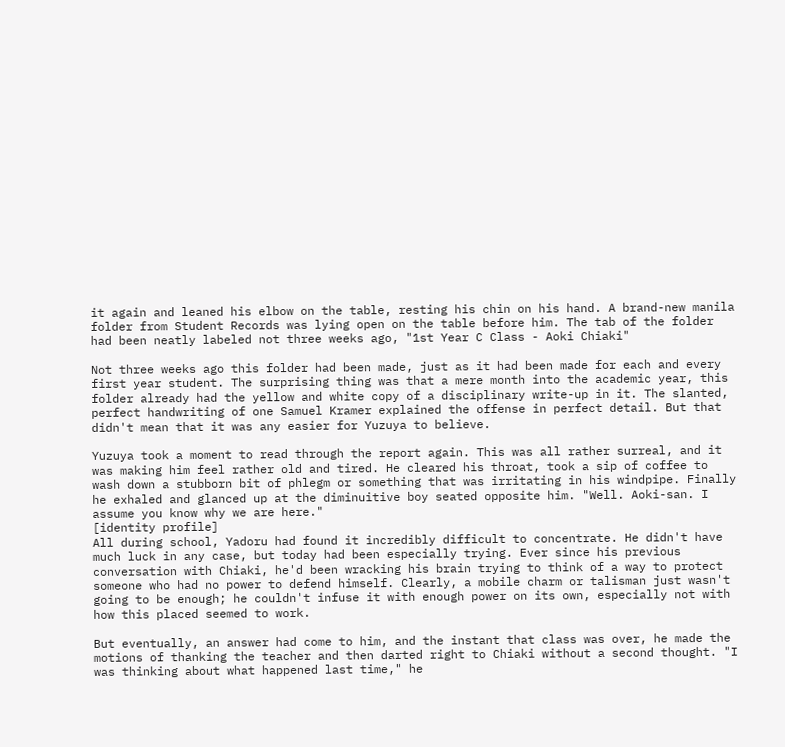it again and leaned his elbow on the table, resting his chin on his hand. A brand-new manila folder from Student Records was lying open on the table before him. The tab of the folder had been neatly labeled not three weeks ago, "1st Year C Class - Aoki Chiaki"

Not three weeks ago this folder had been made, just as it had been made for each and every first year student. The surprising thing was that a mere month into the academic year, this folder already had the yellow and white copy of a disciplinary write-up in it. The slanted, perfect handwriting of one Samuel Kramer explained the offense in perfect detail. But that didn't mean that it was any easier for Yuzuya to believe.

Yuzuya took a moment to read through the report again. This was all rather surreal, and it was making him feel rather old and tired. He cleared his throat, took a sip of coffee to wash down a stubborn bit of phlegm or something that was irritating in his windpipe. Finally he exhaled and glanced up at the diminuitive boy seated opposite him. "Well. Aoki-san. I assume you know why we are here."
[identity profile]
All during school, Yadoru had found it incredibly difficult to concentrate. He didn't have much luck in any case, but today had been especially trying. Ever since his previous conversation with Chiaki, he'd been wracking his brain trying to think of a way to protect someone who had no power to defend himself. Clearly, a mobile charm or talisman just wasn't going to be enough; he couldn't infuse it with enough power on its own, especially not with how this placed seemed to work.

But eventually, an answer had come to him, and the instant that class was over, he made the motions of thanking the teacher and then darted right to Chiaki without a second thought. "I was thinking about what happened last time," he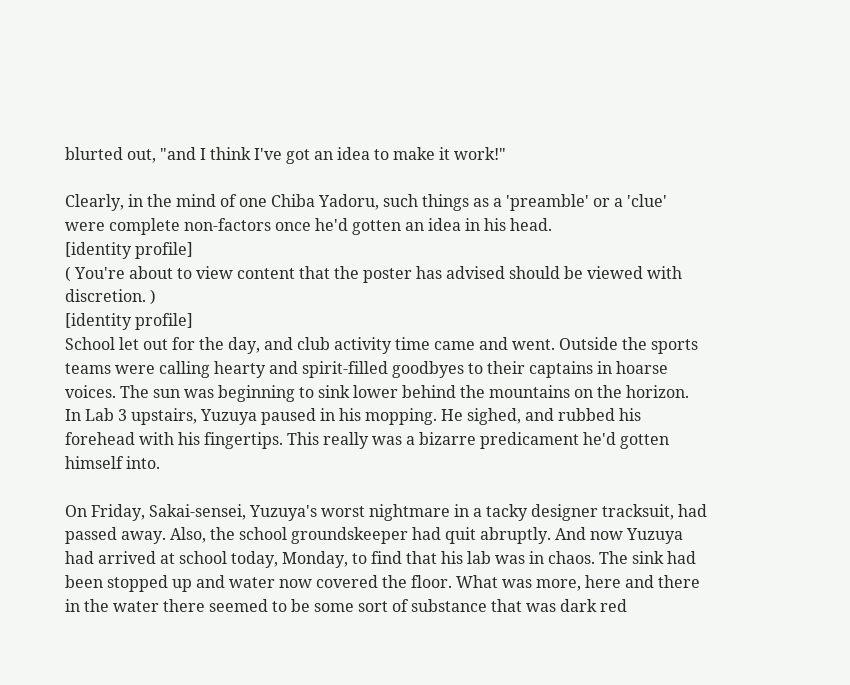blurted out, "and I think I've got an idea to make it work!"

Clearly, in the mind of one Chiba Yadoru, such things as a 'preamble' or a 'clue' were complete non-factors once he'd gotten an idea in his head.
[identity profile]
( You're about to view content that the poster has advised should be viewed with discretion. )
[identity profile]
School let out for the day, and club activity time came and went. Outside the sports teams were calling hearty and spirit-filled goodbyes to their captains in hoarse voices. The sun was beginning to sink lower behind the mountains on the horizon. In Lab 3 upstairs, Yuzuya paused in his mopping. He sighed, and rubbed his forehead with his fingertips. This really was a bizarre predicament he'd gotten himself into.

On Friday, Sakai-sensei, Yuzuya's worst nightmare in a tacky designer tracksuit, had passed away. Also, the school groundskeeper had quit abruptly. And now Yuzuya had arrived at school today, Monday, to find that his lab was in chaos. The sink had been stopped up and water now covered the floor. What was more, here and there in the water there seemed to be some sort of substance that was dark red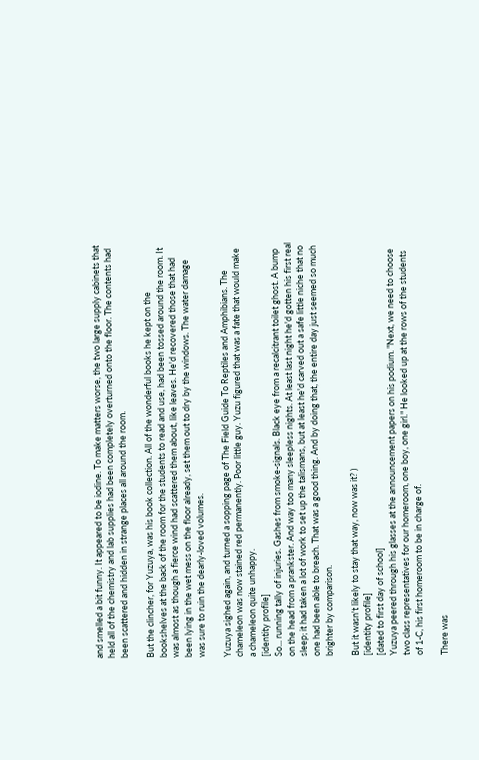and smelled a bit funny. It appeared to be iodine. To make matters worse, the two large supply cabinets that held all of the chemistry and lab supplies had been completely overturned onto the floor. The contents had been scattered and hidden in strange places all around the room.

But the clincher, for Yuzuya, was his book collection. All of the wonderful books he kept on the bookshelves at the back of the room for the students to read and use, had been tossed around the room. It was almost as though a fierce wind had scattered them about, like leaves. He'd recovered those that had been lying in the wet mess on the floor already, set them out to dry by the windows. The water damage was sure to ruin the dearly-loved volumes.

Yuzuya sighed again, and turned a sopping page of The Field Guide To Reptiles and Amphibians. The chameleon was now stained red permanently. Poor little guy. Yuzu figured that was a fate that would make a chameleon quite unhappy.
[identity profile]
So... running tally of injuries. Gashes from smoke-signals. Black eye from a recalcitrant toilet ghost. A bump on the head from a prankster. And way too many sleepless nights. At least last night he'd gotten his first real sleep; it had taken a lot of work to set up the talismans, but at least he'd carved out a safe little niche that no one had been able to breach. That was a good thing. And by doing that, the entire day just seemed so much brighter by comparison.

But it wasn't likely to stay that way, now was it? )
[identity profile]
[dated to first day of school]
Yuzuya peered through his glasses at the announcement papers on his podium. "Next, we need to choose two class representatives for our homeroom, one boy, one girl." He looked up at the rows of the students of 1-C, his first homeroom to be in charge of.

There was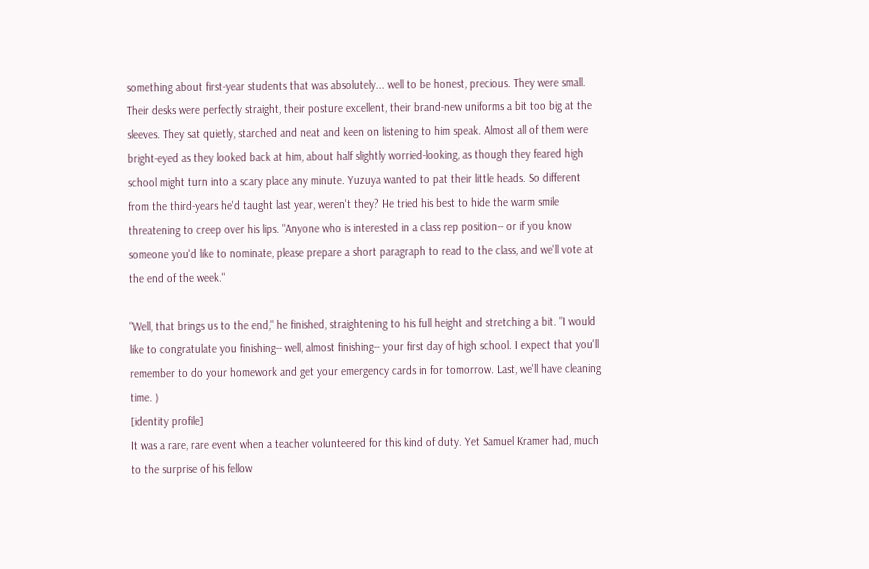something about first-year students that was absolutely... well to be honest, precious. They were small. Their desks were perfectly straight, their posture excellent, their brand-new uniforms a bit too big at the sleeves. They sat quietly, starched and neat and keen on listening to him speak. Almost all of them were bright-eyed as they looked back at him, about half slightly worried-looking, as though they feared high school might turn into a scary place any minute. Yuzuya wanted to pat their little heads. So different from the third-years he'd taught last year, weren't they? He tried his best to hide the warm smile threatening to creep over his lips. "Anyone who is interested in a class rep position-- or if you know someone you'd like to nominate, please prepare a short paragraph to read to the class, and we'll vote at the end of the week."

"Well, that brings us to the end," he finished, straightening to his full height and stretching a bit. "I would like to congratulate you finishing-- well, almost finishing-- your first day of high school. I expect that you'll remember to do your homework and get your emergency cards in for tomorrow. Last, we'll have cleaning time. )
[identity profile]
It was a rare, rare event when a teacher volunteered for this kind of duty. Yet Samuel Kramer had, much to the surprise of his fellow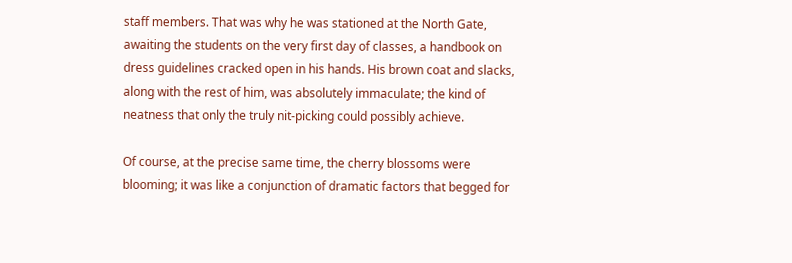staff members. That was why he was stationed at the North Gate, awaiting the students on the very first day of classes, a handbook on dress guidelines cracked open in his hands. His brown coat and slacks, along with the rest of him, was absolutely immaculate; the kind of neatness that only the truly nit-picking could possibly achieve.

Of course, at the precise same time, the cherry blossoms were blooming; it was like a conjunction of dramatic factors that begged for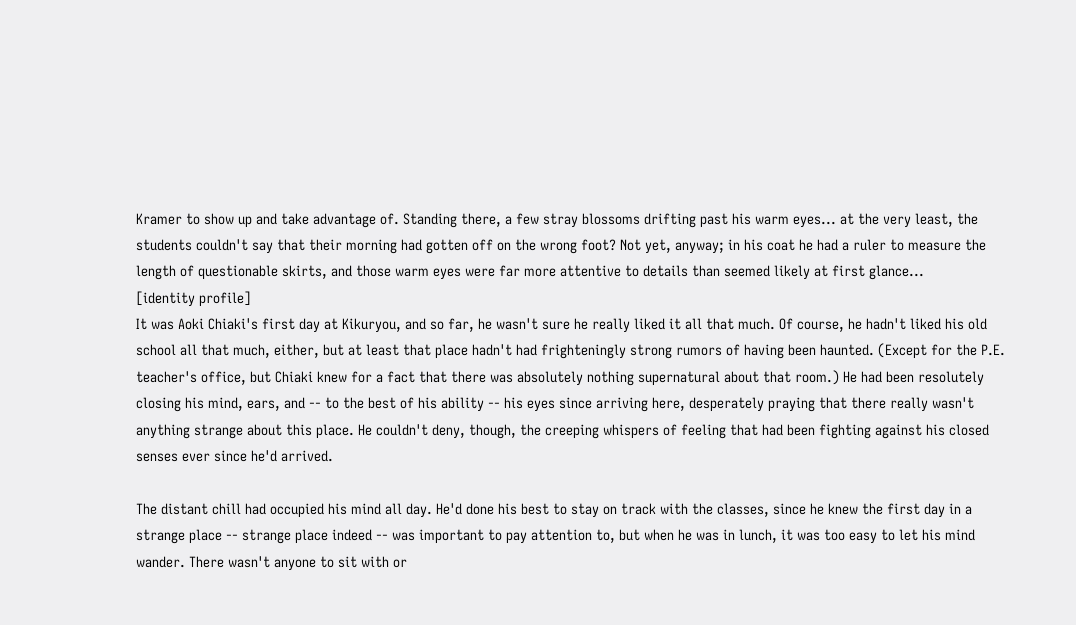Kramer to show up and take advantage of. Standing there, a few stray blossoms drifting past his warm eyes... at the very least, the students couldn't say that their morning had gotten off on the wrong foot? Not yet, anyway; in his coat he had a ruler to measure the length of questionable skirts, and those warm eyes were far more attentive to details than seemed likely at first glance...
[identity profile]
It was Aoki Chiaki's first day at Kikuryou, and so far, he wasn't sure he really liked it all that much. Of course, he hadn't liked his old school all that much, either, but at least that place hadn't had frighteningly strong rumors of having been haunted. (Except for the P.E. teacher's office, but Chiaki knew for a fact that there was absolutely nothing supernatural about that room.) He had been resolutely closing his mind, ears, and -- to the best of his ability -- his eyes since arriving here, desperately praying that there really wasn't anything strange about this place. He couldn't deny, though, the creeping whispers of feeling that had been fighting against his closed senses ever since he'd arrived.

The distant chill had occupied his mind all day. He'd done his best to stay on track with the classes, since he knew the first day in a strange place -- strange place indeed -- was important to pay attention to, but when he was in lunch, it was too easy to let his mind wander. There wasn't anyone to sit with or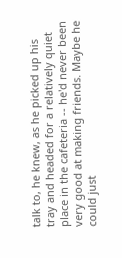talk to, he knew, as he picked up his tray and headed for a relatively quiet place in the cafeteria -- he'd never been very good at making friends. Maybe he could just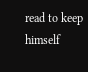read to keep himself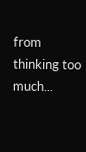from thinking too much...